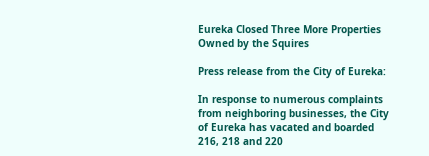Eureka Closed Three More Properties Owned by the Squires

Press release from the City of Eureka:

In response to numerous complaints from neighboring businesses, the City of Eureka has vacated and boarded 216, 218 and 220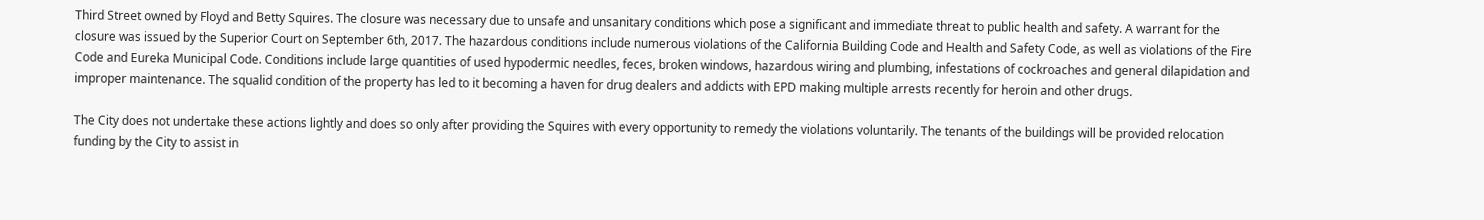Third Street owned by Floyd and Betty Squires. The closure was necessary due to unsafe and unsanitary conditions which pose a significant and immediate threat to public health and safety. A warrant for the closure was issued by the Superior Court on September 6th, 2017. The hazardous conditions include numerous violations of the California Building Code and Health and Safety Code, as well as violations of the Fire Code and Eureka Municipal Code. Conditions include large quantities of used hypodermic needles, feces, broken windows, hazardous wiring and plumbing, infestations of cockroaches and general dilapidation and improper maintenance. The squalid condition of the property has led to it becoming a haven for drug dealers and addicts with EPD making multiple arrests recently for heroin and other drugs.

The City does not undertake these actions lightly and does so only after providing the Squires with every opportunity to remedy the violations voluntarily. The tenants of the buildings will be provided relocation funding by the City to assist in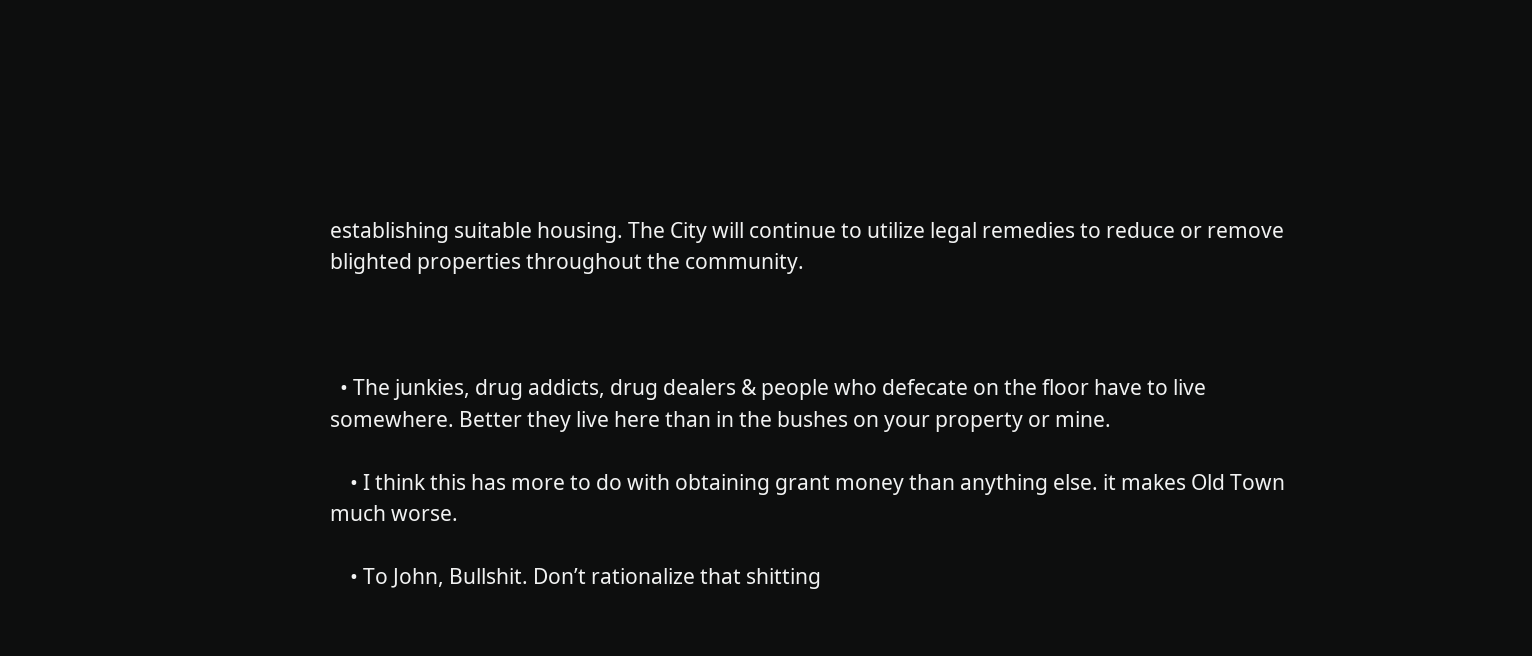establishing suitable housing. The City will continue to utilize legal remedies to reduce or remove blighted properties throughout the community.



  • The junkies, drug addicts, drug dealers & people who defecate on the floor have to live somewhere. Better they live here than in the bushes on your property or mine.

    • I think this has more to do with obtaining grant money than anything else. it makes Old Town much worse.

    • To John, Bullshit. Don’t rationalize that shitting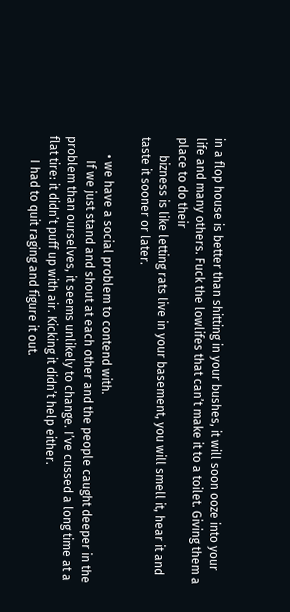in a flop house is better than shitting in your bushes, it will soon ooze into your life and many others. Fuck the lowlifes that can’t make it to a toilet. Giving them a place to do their
      bizness is like letting rats live in your basement, you will smell it, hear it and taste it sooner or later.

      • we have a social problem to contend with.
        If we just stand and shout at each other and the people caught deeper in the problem than ourselves, it seems unlikely to change. I’ve cussed a long time at a flat tire: it didn’t puff up with air. Kicking it didn’t help either.
        I had to quit raging and figure it out.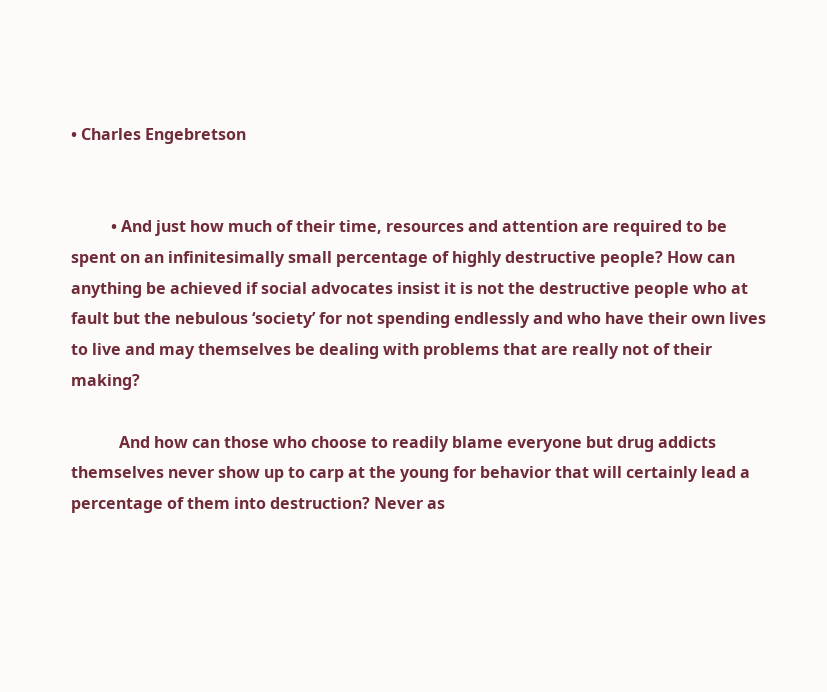• Charles Engebretson


          • And just how much of their time, resources and attention are required to be spent on an infinitesimally small percentage of highly destructive people? How can anything be achieved if social advocates insist it is not the destructive people who at fault but the nebulous ‘society’ for not spending endlessly and who have their own lives to live and may themselves be dealing with problems that are really not of their making?

            And how can those who choose to readily blame everyone but drug addicts themselves never show up to carp at the young for behavior that will certainly lead a percentage of them into destruction? Never as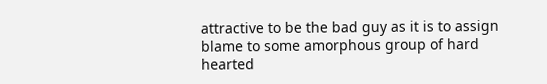attractive to be the bad guy as it is to assign blame to some amorphous group of hard hearted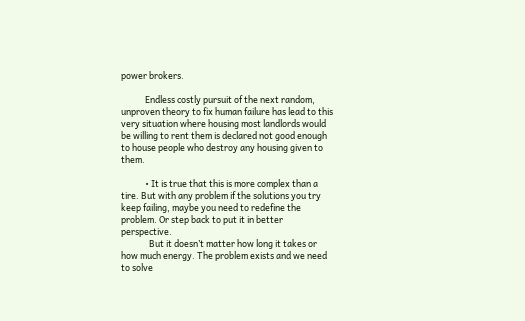power brokers.

            Endless costly pursuit of the next random, unproven theory to fix human failure has lead to this very situation where housing most landlords would be willing to rent them is declared not good enough to house people who destroy any housing given to them.

            • It is true that this is more complex than a tire. But with any problem if the solutions you try keep failing, maybe you need to redefine the problem. Or step back to put it in better perspective.
              But it doesn’t matter how long it takes or how much energy. The problem exists and we need to solve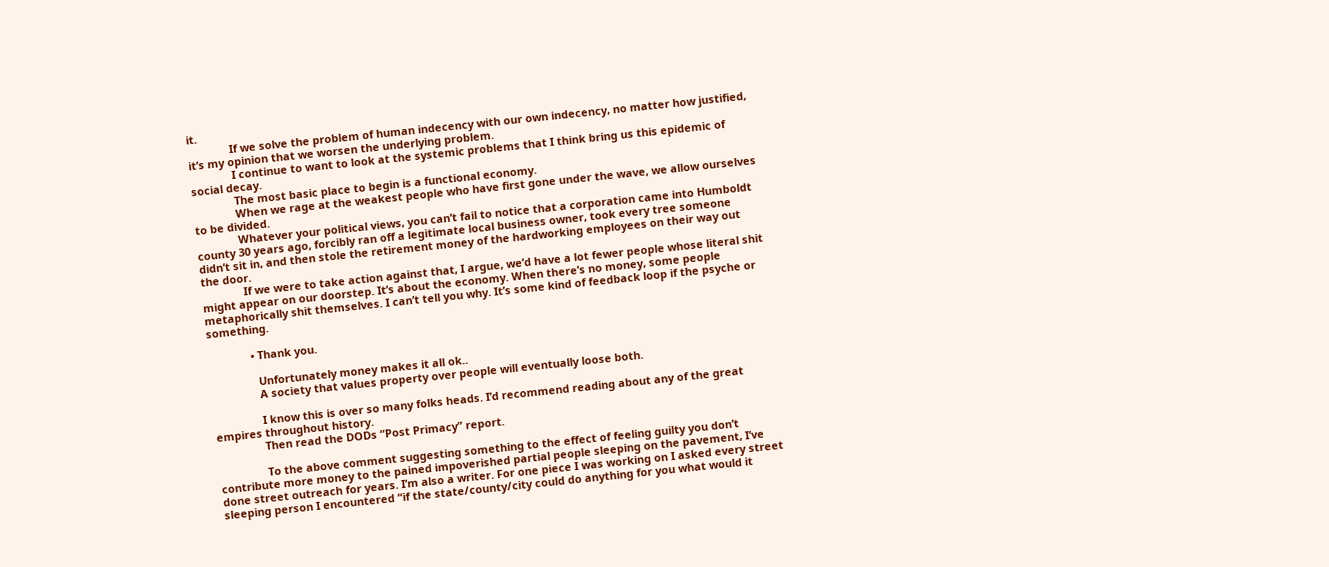it.
              If we solve the problem of human indecency with our own indecency, no matter how justified, it’s my opinion that we worsen the underlying problem.
              I continue to want to look at the systemic problems that I think bring us this epidemic of social decay.
              The most basic place to begin is a functional economy.
              When we rage at the weakest people who have first gone under the wave, we allow ourselves to be divided.
              Whatever your political views, you can’t fail to notice that a corporation came into Humboldt county 30 years ago, forcibly ran off a legitimate local business owner, took every tree someone didn’t sit in, and then stole the retirement money of the hardworking employees on their way out the door.
              If we were to take action against that, I argue, we’d have a lot fewer people whose literal shit might appear on our doorstep. It’s about the economy. When there’s no money, some people metaphorically shit themselves. I can’t tell you why. It’s some kind of feedback loop if the psyche or something.

              • Thank you.

                Unfortunately money makes it all ok..
                A society that values property over people will eventually loose both.

                I know this is over so many folks heads. I’d recommend reading about any of the great empires throughout history.
                Then read the DODs “Post Primacy” report.

                To the above comment suggesting something to the effect of feeling guilty you don’t contribute more money to the pained impoverished partial people sleeping on the pavement, I’ve done street outreach for years. I’m also a writer. For one piece I was working on I asked every street sleeping person I encountered “if the state/county/city could do anything for you what would it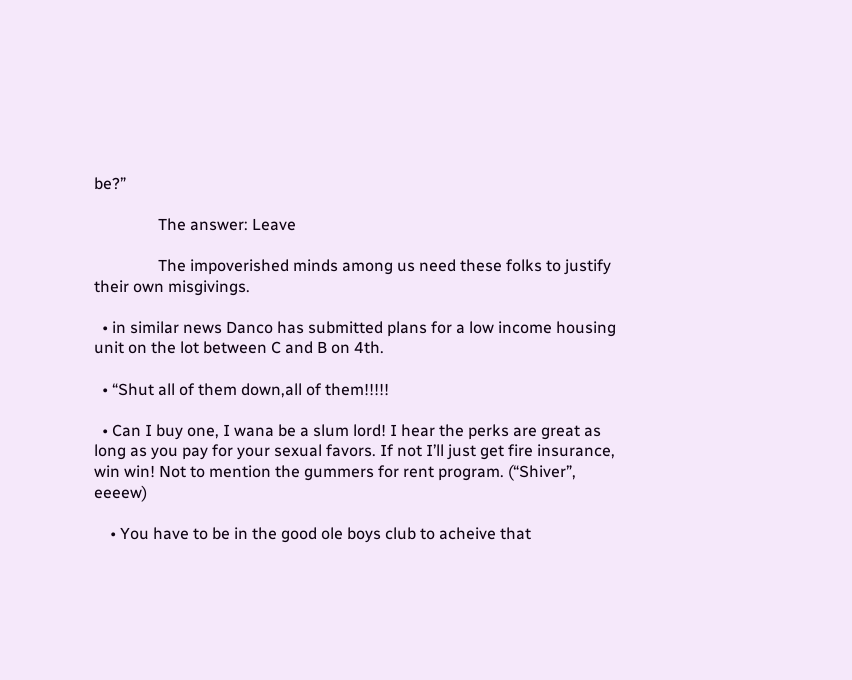be?”

                The answer: Leave

                The impoverished minds among us need these folks to justify their own misgivings.

  • in similar news Danco has submitted plans for a low income housing unit on the lot between C and B on 4th.

  • “Shut all of them down,all of them!!!!!

  • Can I buy one, I wana be a slum lord! I hear the perks are great as long as you pay for your sexual favors. If not I’ll just get fire insurance, win win! Not to mention the gummers for rent program. (“Shiver”, eeeew)

    • You have to be in the good ole boys club to acheive that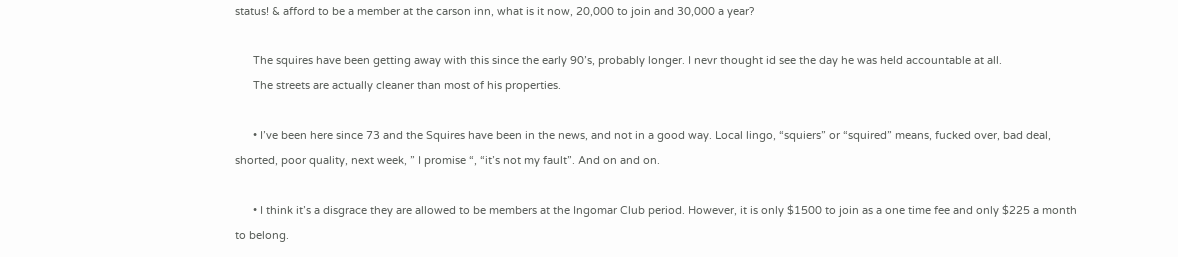status! & afford to be a member at the carson inn, what is it now, 20,000 to join and 30,000 a year?

      The squires have been getting away with this since the early 90’s, probably longer. I nevr thought id see the day he was held accountable at all.
      The streets are actually cleaner than most of his properties.

      • I’ve been here since 73 and the Squires have been in the news, and not in a good way. Local lingo, “squiers” or “squired” means, fucked over, bad deal, shorted, poor quality, next week, ” I promise “, “it’s not my fault”. And on and on.

      • I think it’s a disgrace they are allowed to be members at the Ingomar Club period. However, it is only $1500 to join as a one time fee and only $225 a month to belong.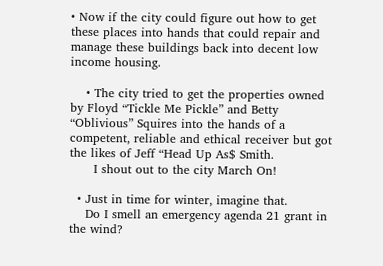• Now if the city could figure out how to get these places into hands that could repair and manage these buildings back into decent low income housing.

    • The city tried to get the properties owned by Floyd “Tickle Me Pickle” and Betty “Oblivious” Squires into the hands of a competent, reliable and ethical receiver but got the likes of Jeff “Head Up As$ Smith.
      I shout out to the city March On!

  • Just in time for winter, imagine that.
    Do I smell an emergency agenda 21 grant in the wind?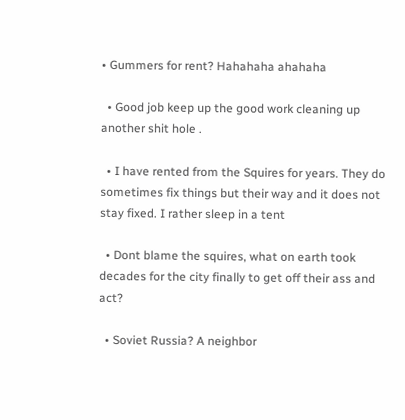• Gummers for rent? Hahahaha ahahaha

  • Good job keep up the good work cleaning up another shit hole .

  • I have rented from the Squires for years. They do sometimes fix things but their way and it does not stay fixed. I rather sleep in a tent

  • Dont blame the squires, what on earth took decades for the city finally to get off their ass and act?

  • Soviet Russia? A neighbor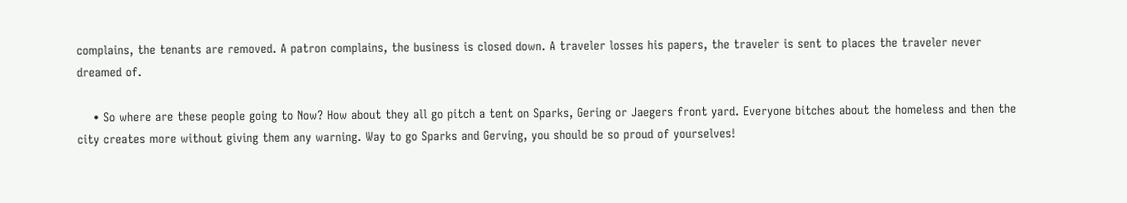complains, the tenants are removed. A patron complains, the business is closed down. A traveler losses his papers, the traveler is sent to places the traveler never dreamed of.

    • So where are these people going to Now? How about they all go pitch a tent on Sparks, Gering or Jaegers front yard. Everyone bitches about the homeless and then the city creates more without giving them any warning. Way to go Sparks and Gerving, you should be so proud of yourselves!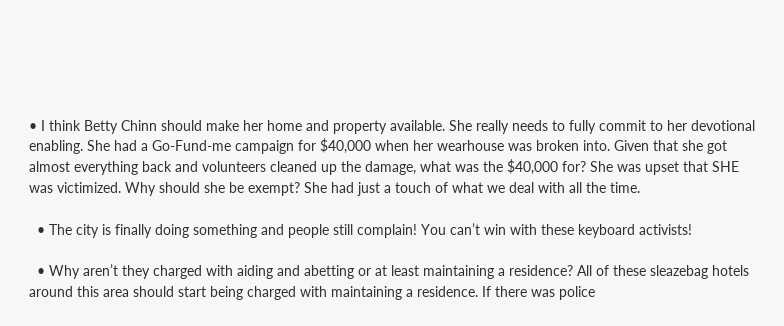• I think Betty Chinn should make her home and property available. She really needs to fully commit to her devotional enabling. She had a Go-Fund-me campaign for $40,000 when her wearhouse was broken into. Given that she got almost everything back and volunteers cleaned up the damage, what was the $40,000 for? She was upset that SHE was victimized. Why should she be exempt? She had just a touch of what we deal with all the time.

  • The city is finally doing something and people still complain! You can’t win with these keyboard activists!

  • Why aren’t they charged with aiding and abetting or at least maintaining a residence? All of these sleazebag hotels around this area should start being charged with maintaining a residence. If there was police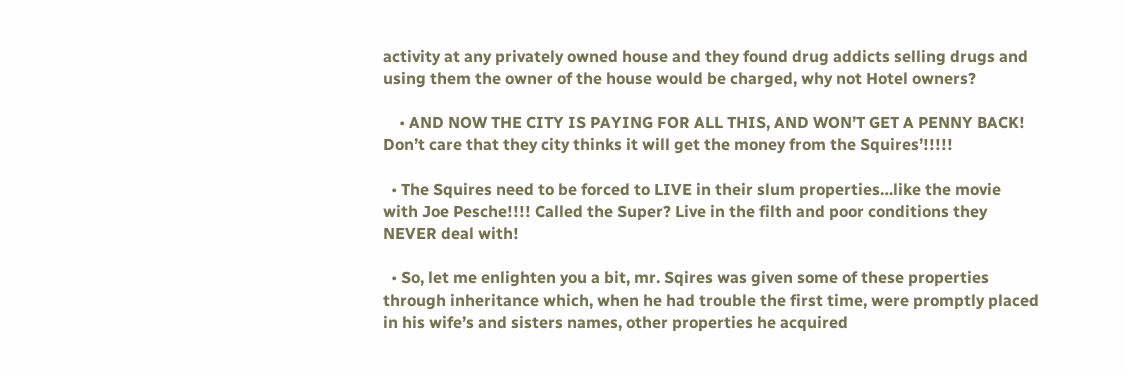activity at any privately owned house and they found drug addicts selling drugs and using them the owner of the house would be charged, why not Hotel owners?

    • AND NOW THE CITY IS PAYING FOR ALL THIS, AND WON’T GET A PENNY BACK! Don’t care that they city thinks it will get the money from the Squires’!!!!!

  • The Squires need to be forced to LIVE in their slum properties…like the movie with Joe Pesche!!!! Called the Super? Live in the filth and poor conditions they NEVER deal with!

  • So, let me enlighten you a bit, mr. Sqires was given some of these properties through inheritance which, when he had trouble the first time, were promptly placed in his wife’s and sisters names, other properties he acquired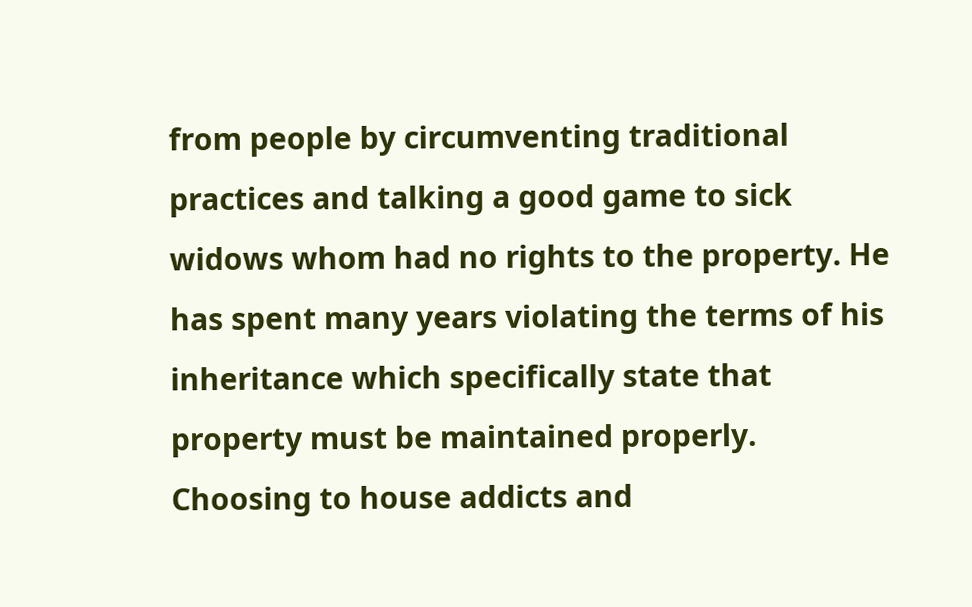from people by circumventing traditional practices and talking a good game to sick widows whom had no rights to the property. He has spent many years violating the terms of his inheritance which specifically state that property must be maintained properly. Choosing to house addicts and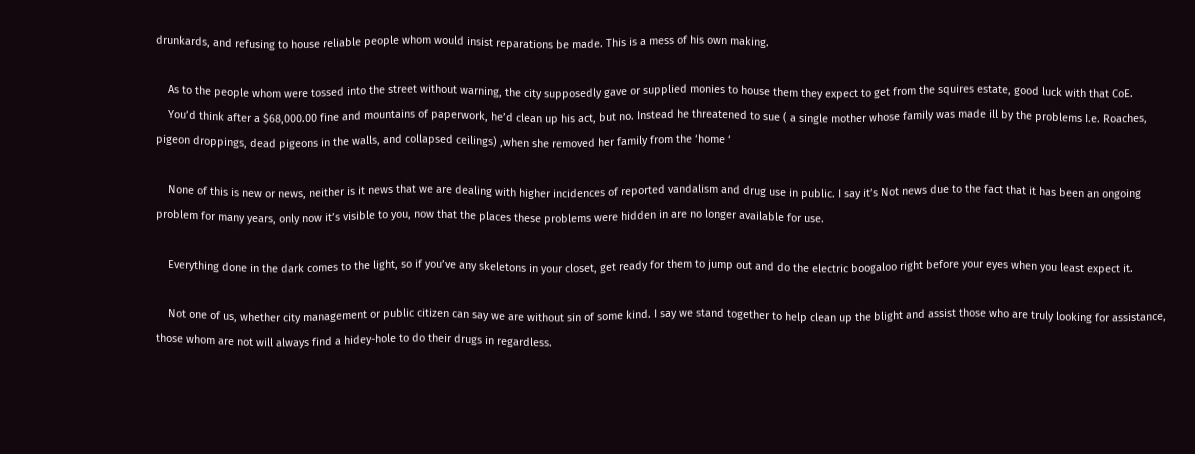drunkards, and refusing to house reliable people whom would insist reparations be made. This is a mess of his own making.

    As to the people whom were tossed into the street without warning, the city supposedly gave or supplied monies to house them they expect to get from the squires estate, good luck with that CoE.
    You’d think after a $68,000.00 fine and mountains of paperwork, he’d clean up his act, but no. Instead he threatened to sue ( a single mother whose family was made ill by the problems I.e. Roaches, pigeon droppings, dead pigeons in the walls, and collapsed ceilings) ,when she removed her family from the ‘home ‘

    None of this is new or news, neither is it news that we are dealing with higher incidences of reported vandalism and drug use in public. I say it’s Not news due to the fact that it has been an ongoing problem for many years, only now it’s visible to you, now that the places these problems were hidden in are no longer available for use.

    Everything done in the dark comes to the light, so if you’ve any skeletons in your closet, get ready for them to jump out and do the electric boogaloo right before your eyes when you least expect it.

    Not one of us, whether city management or public citizen can say we are without sin of some kind. I say we stand together to help clean up the blight and assist those who are truly looking for assistance, those whom are not will always find a hidey-hole to do their drugs in regardless.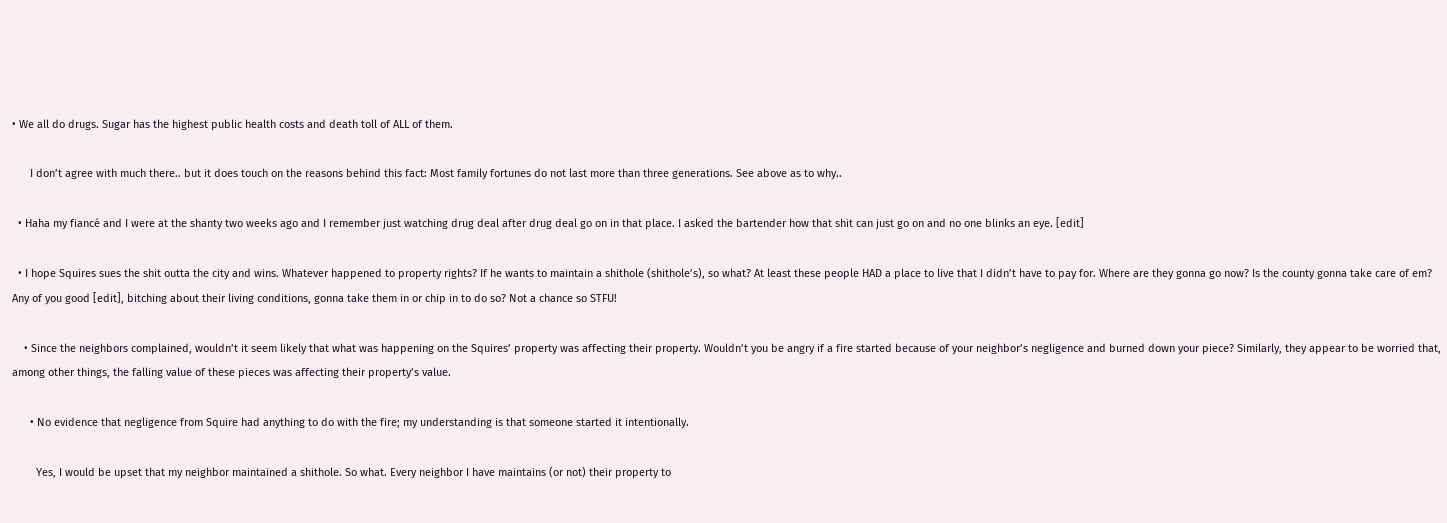• We all do drugs. Sugar has the highest public health costs and death toll of ALL of them.

      I don’t agree with much there.. but it does touch on the reasons behind this fact: Most family fortunes do not last more than three generations. See above as to why..

  • Haha my fiancé and I were at the shanty two weeks ago and I remember just watching drug deal after drug deal go on in that place. I asked the bartender how that shit can just go on and no one blinks an eye. [edit]

  • I hope Squires sues the shit outta the city and wins. Whatever happened to property rights? If he wants to maintain a shithole (shithole’s), so what? At least these people HAD a place to live that I didn’t have to pay for. Where are they gonna go now? Is the county gonna take care of em? Any of you good [edit], bitching about their living conditions, gonna take them in or chip in to do so? Not a chance so STFU!

    • Since the neighbors complained, wouldn’t it seem likely that what was happening on the Squires’ property was affecting their property. Wouldn’t you be angry if a fire started because of your neighbor’s negligence and burned down your piece? Similarly, they appear to be worried that, among other things, the falling value of these pieces was affecting their property’s value.

      • No evidence that negligence from Squire had anything to do with the fire; my understanding is that someone started it intentionally.

        Yes, I would be upset that my neighbor maintained a shithole. So what. Every neighbor I have maintains (or not) their property to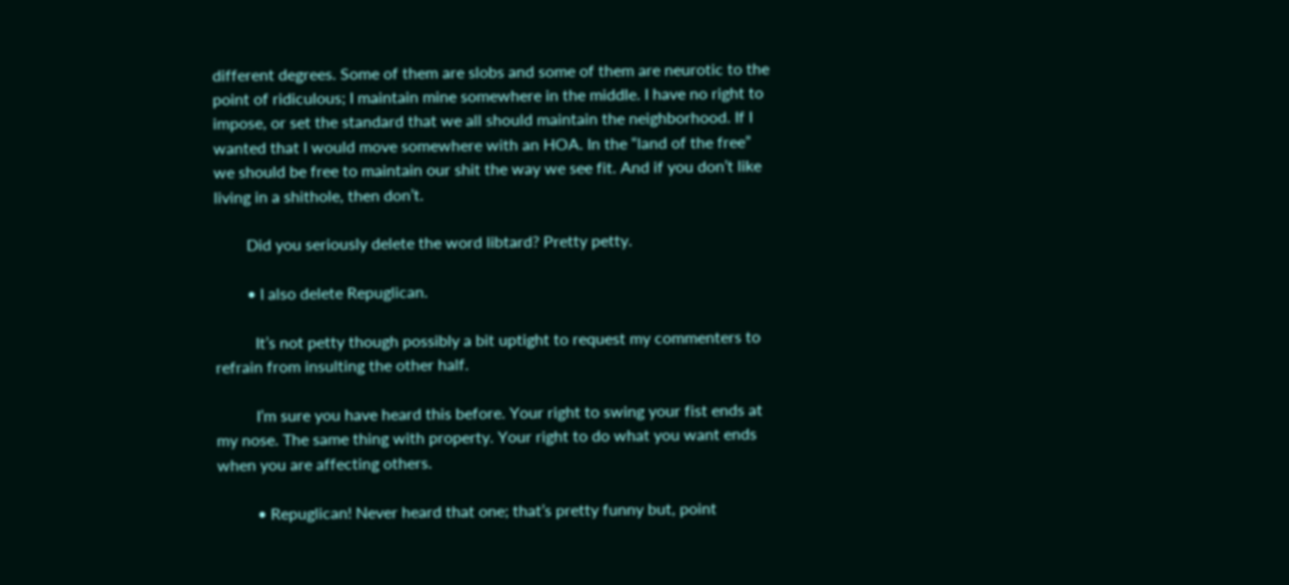different degrees. Some of them are slobs and some of them are neurotic to the point of ridiculous; I maintain mine somewhere in the middle. I have no right to impose, or set the standard that we all should maintain the neighborhood. If I wanted that I would move somewhere with an HOA. In the “land of the free” we should be free to maintain our shit the way we see fit. And if you don’t like living in a shithole, then don’t.

        Did you seriously delete the word libtard? Pretty petty.

        • I also delete Repuglican.

          It’s not petty though possibly a bit uptight to request my commenters to refrain from insulting the other half.

          I’m sure you have heard this before. Your right to swing your fist ends at my nose. The same thing with property. Your right to do what you want ends when you are affecting others.

          • Repuglican! Never heard that one; that’s pretty funny but, point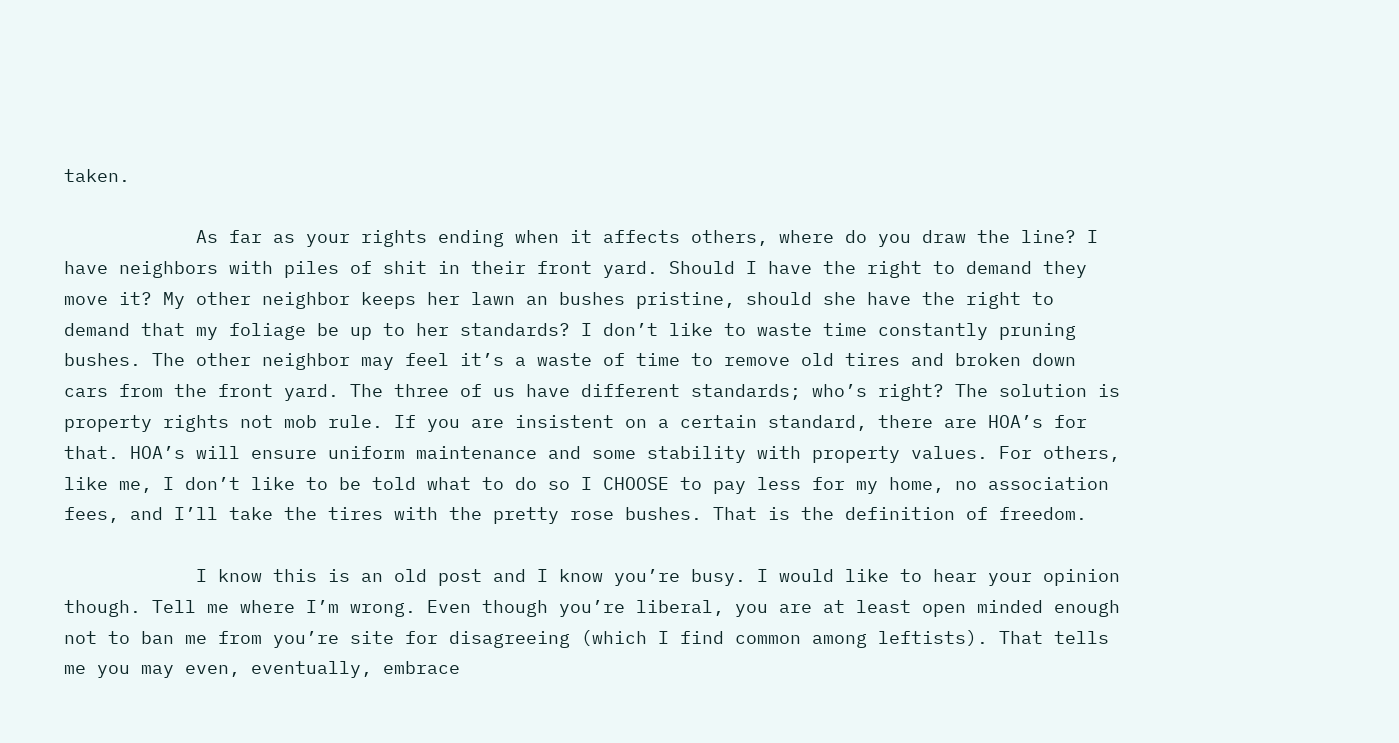taken.

            As far as your rights ending when it affects others, where do you draw the line? I have neighbors with piles of shit in their front yard. Should I have the right to demand they move it? My other neighbor keeps her lawn an bushes pristine, should she have the right to demand that my foliage be up to her standards? I don’t like to waste time constantly pruning bushes. The other neighbor may feel it’s a waste of time to remove old tires and broken down cars from the front yard. The three of us have different standards; who’s right? The solution is property rights not mob rule. If you are insistent on a certain standard, there are HOA’s for that. HOA’s will ensure uniform maintenance and some stability with property values. For others, like me, I don’t like to be told what to do so I CHOOSE to pay less for my home, no association fees, and I’ll take the tires with the pretty rose bushes. That is the definition of freedom.

            I know this is an old post and I know you’re busy. I would like to hear your opinion though. Tell me where I’m wrong. Even though you’re liberal, you are at least open minded enough not to ban me from you’re site for disagreeing (which I find common among leftists). That tells me you may even, eventually, embrace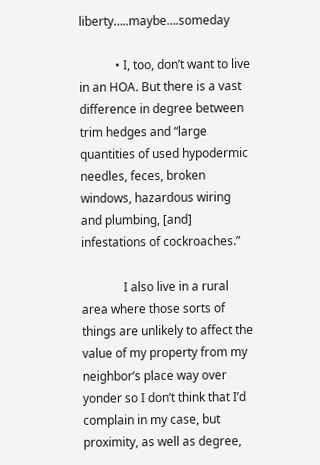liberty…..maybe….someday

            • I, too, don’t want to live in an HOA. But there is a vast difference in degree between trim hedges and “large quantities of used hypodermic needles, feces, broken windows, hazardous wiring and plumbing, [and] infestations of cockroaches.”

              I also live in a rural area where those sorts of things are unlikely to affect the value of my property from my neighbor’s place way over yonder so I don’t think that I’d complain in my case, but proximity, as well as degree,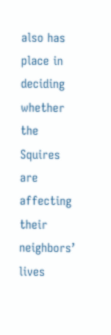also has place in deciding whether the Squires are affecting their neighbors’ lives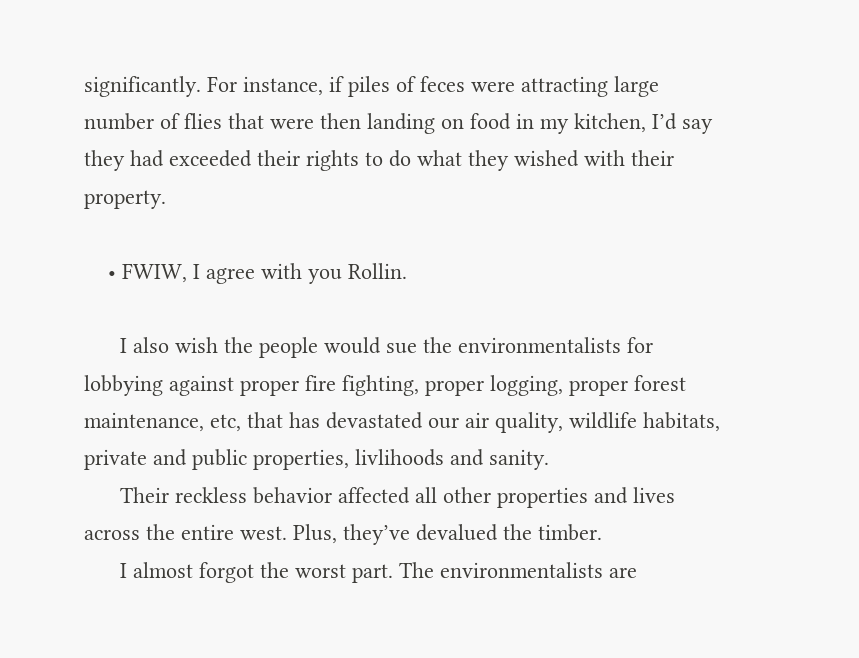significantly. For instance, if piles of feces were attracting large number of flies that were then landing on food in my kitchen, I’d say they had exceeded their rights to do what they wished with their property.

    • FWIW, I agree with you Rollin.

      I also wish the people would sue the environmentalists for lobbying against proper fire fighting, proper logging, proper forest maintenance, etc, that has devastated our air quality, wildlife habitats, private and public properties, livlihoods and sanity.
      Their reckless behavior affected all other properties and lives across the entire west. Plus, they’ve devalued the timber.
      I almost forgot the worst part. The environmentalists are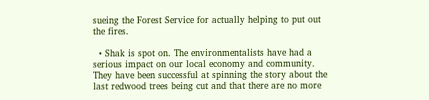sueing the Forest Service for actually helping to put out the fires.

  • Shak is spot on. The environmentalists have had a serious impact on our local economy and community. They have been successful at spinning the story about the last redwood trees being cut and that there are no more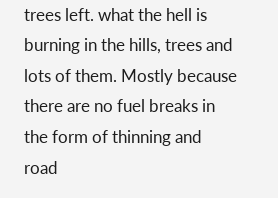trees left. what the hell is burning in the hills, trees and lots of them. Mostly because there are no fuel breaks in the form of thinning and road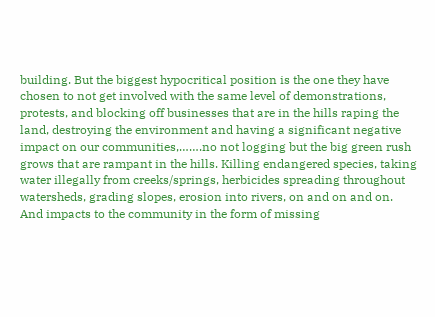building. But the biggest hypocritical position is the one they have chosen to not get involved with the same level of demonstrations, protests, and blocking off businesses that are in the hills raping the land, destroying the environment and having a significant negative impact on our communities,…….no not logging but the big green rush grows that are rampant in the hills. Killing endangered species, taking water illegally from creeks/springs, herbicides spreading throughout watersheds, grading slopes, erosion into rivers, on and on and on. And impacts to the community in the form of missing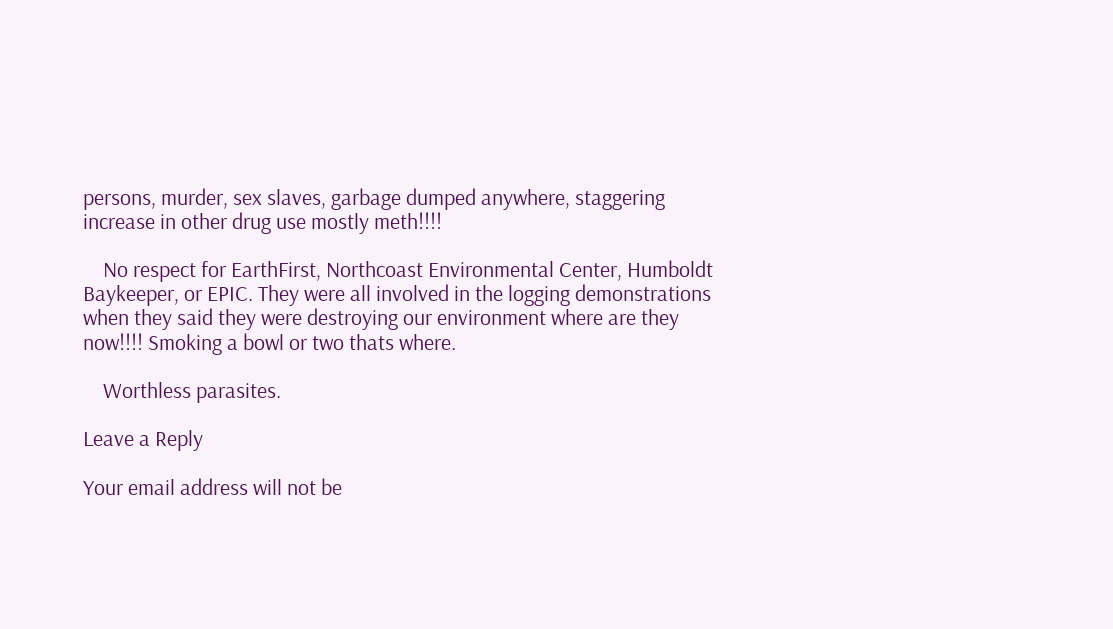persons, murder, sex slaves, garbage dumped anywhere, staggering increase in other drug use mostly meth!!!!

    No respect for EarthFirst, Northcoast Environmental Center, Humboldt Baykeeper, or EPIC. They were all involved in the logging demonstrations when they said they were destroying our environment where are they now!!!! Smoking a bowl or two thats where.

    Worthless parasites.

Leave a Reply

Your email address will not be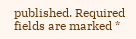published. Required fields are marked *